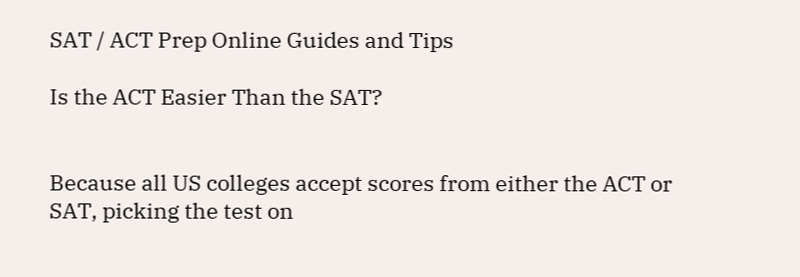SAT / ACT Prep Online Guides and Tips

Is the ACT Easier Than the SAT?


Because all US colleges accept scores from either the ACT or SAT, picking the test on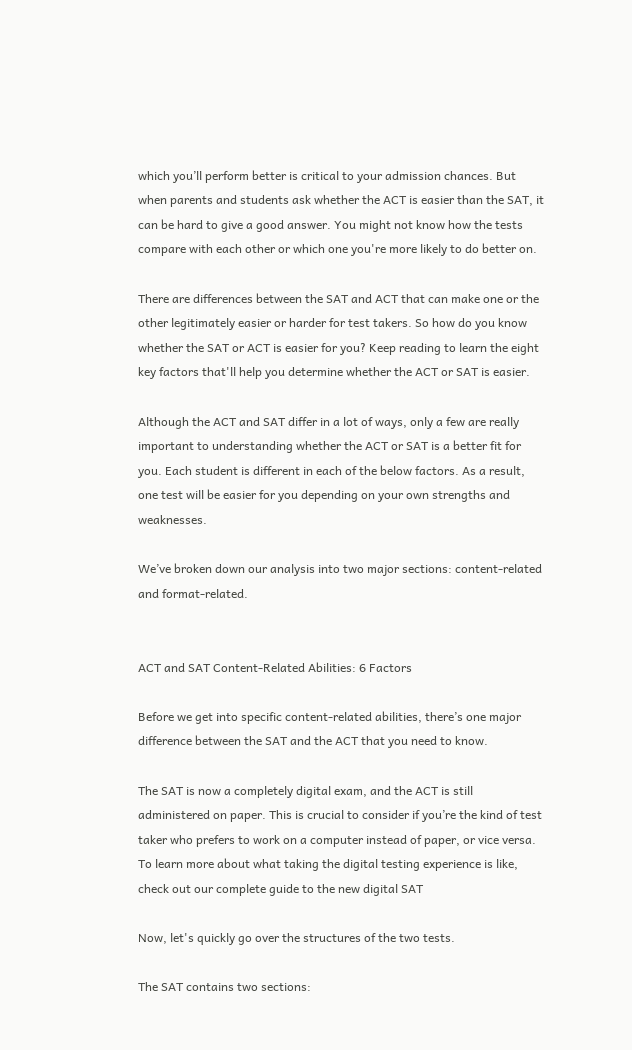which you’ll perform better is critical to your admission chances. But when parents and students ask whether the ACT is easier than the SAT, it can be hard to give a good answer. You might not know how the tests compare with each other or which one you're more likely to do better on.

There are differences between the SAT and ACT that can make one or the other legitimately easier or harder for test takers. So how do you know whether the SAT or ACT is easier for you? Keep reading to learn the eight key factors that'll help you determine whether the ACT or SAT is easier.

Although the ACT and SAT differ in a lot of ways, only a few are really important to understanding whether the ACT or SAT is a better fit for you. Each student is different in each of the below factors. As a result, one test will be easier for you depending on your own strengths and weaknesses.

We’ve broken down our analysis into two major sections: content-related and format-related.


ACT and SAT Content-Related Abilities: 6 Factors

Before we get into specific content-related abilities, there’s one major difference between the SAT and the ACT that you need to know.

The SAT is now a completely digital exam, and the ACT is still administered on paper. This is crucial to consider if you’re the kind of test taker who prefers to work on a computer instead of paper, or vice versa. To learn more about what taking the digital testing experience is like, check out our complete guide to the new digital SAT

Now, let's quickly go over the structures of the two tests.

The SAT contains two sections: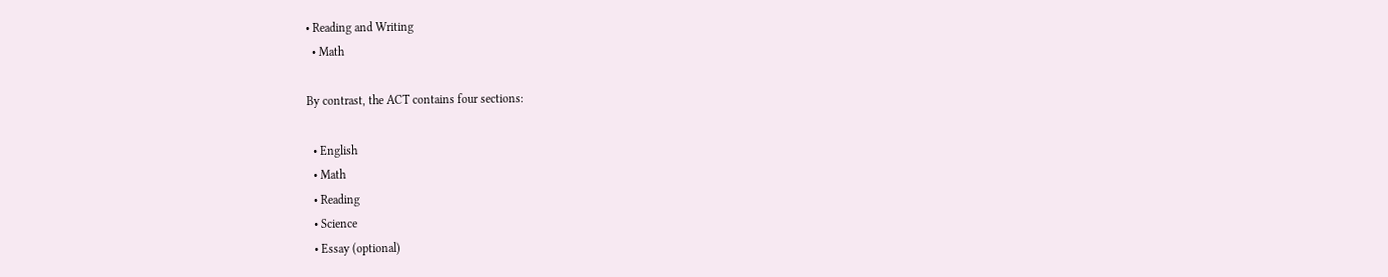• Reading and Writing
  • Math

By contrast, the ACT contains four sections:

  • English
  • Math
  • Reading
  • Science
  • Essay (optional)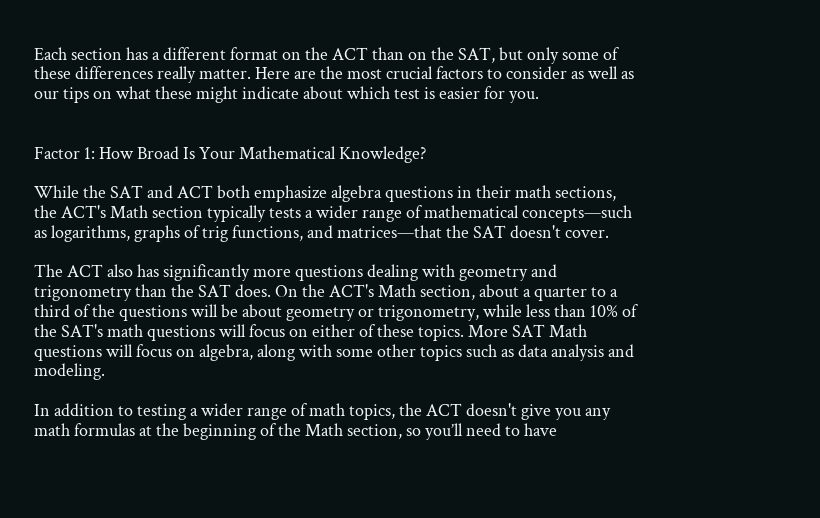Each section has a different format on the ACT than on the SAT, but only some of these differences really matter. Here are the most crucial factors to consider as well as our tips on what these might indicate about which test is easier for you.


Factor 1: How Broad Is Your Mathematical Knowledge?

While the SAT and ACT both emphasize algebra questions in their math sections, the ACT's Math section typically tests a wider range of mathematical concepts—such as logarithms, graphs of trig functions, and matrices—that the SAT doesn't cover.

The ACT also has significantly more questions dealing with geometry and trigonometry than the SAT does. On the ACT's Math section, about a quarter to a third of the questions will be about geometry or trigonometry, while less than 10% of the SAT's math questions will focus on either of these topics. More SAT Math questions will focus on algebra, along with some other topics such as data analysis and modeling.

In addition to testing a wider range of math topics, the ACT doesn't give you any math formulas at the beginning of the Math section, so you’ll need to have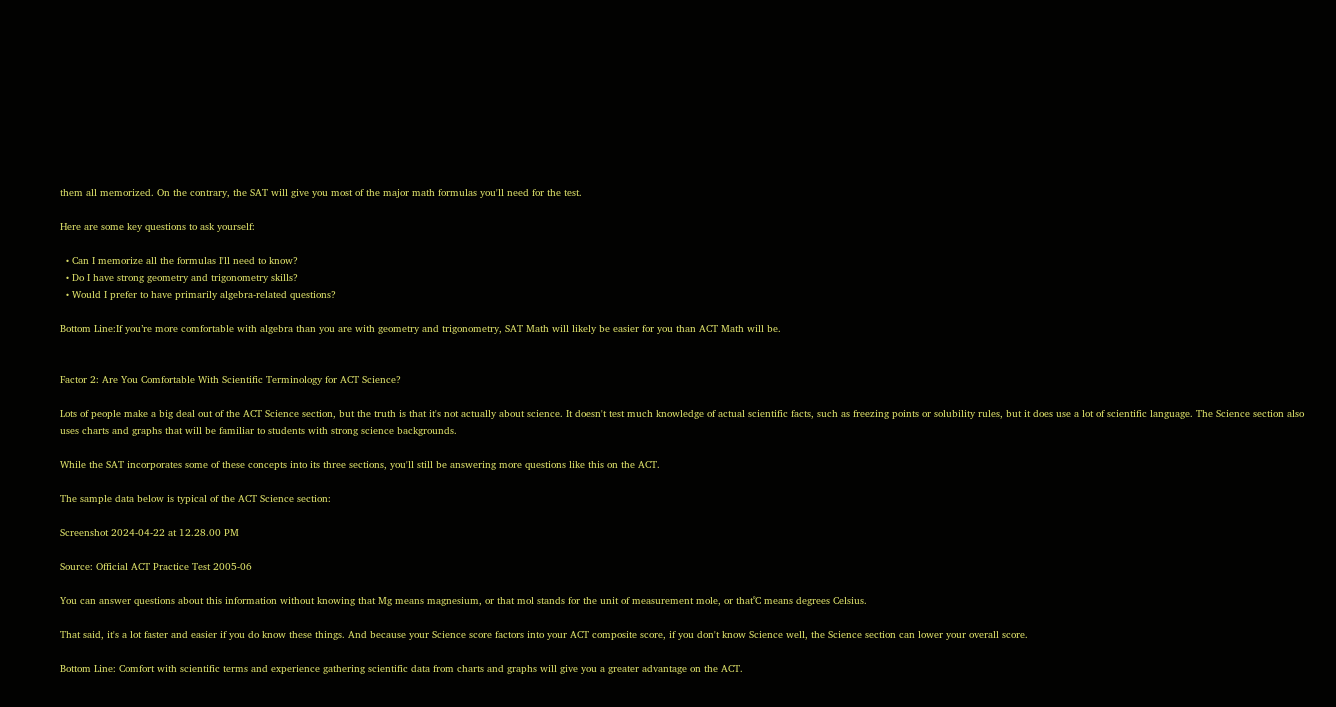them all memorized. On the contrary, the SAT will give you most of the major math formulas you'll need for the test.

Here are some key questions to ask yourself:

  • Can I memorize all the formulas I'll need to know?
  • Do I have strong geometry and trigonometry skills?
  • Would I prefer to have primarily algebra-related questions?

Bottom Line:If you’re more comfortable with algebra than you are with geometry and trigonometry, SAT Math will likely be easier for you than ACT Math will be.


Factor 2: Are You Comfortable With Scientific Terminology for ACT Science?

Lots of people make a big deal out of the ACT Science section, but the truth is that it's not actually about science. It doesn't test much knowledge of actual scientific facts, such as freezing points or solubility rules, but it does use a lot of scientific language. The Science section also uses charts and graphs that will be familiar to students with strong science backgrounds.

While the SAT incorporates some of these concepts into its three sections, you'll still be answering more questions like this on the ACT.

The sample data below is typical of the ACT Science section:

Screenshot 2024-04-22 at 12.28.00 PM

Source: Official ACT Practice Test 2005-06

You can answer questions about this information without knowing that Mg means magnesium, or that mol stands for the unit of measurement mole, or that˚C means degrees Celsius.

That said, it's a lot faster and easier if you do know these things. And because your Science score factors into your ACT composite score, if you don't know Science well, the Science section can lower your overall score.

Bottom Line: Comfort with scientific terms and experience gathering scientific data from charts and graphs will give you a greater advantage on the ACT.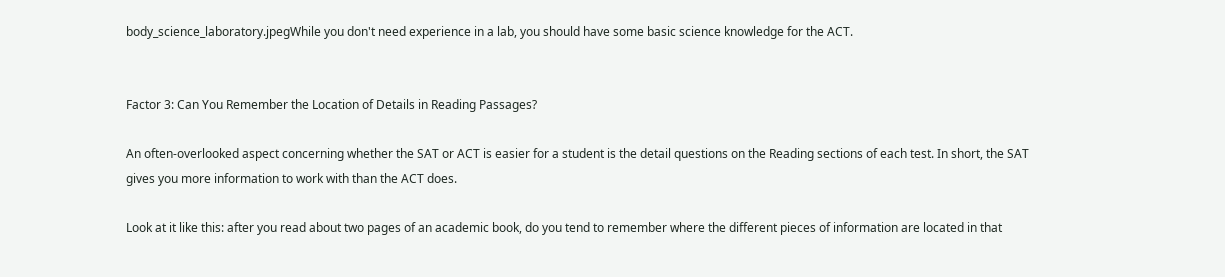body_science_laboratory.jpegWhile you don't need experience in a lab, you should have some basic science knowledge for the ACT.


Factor 3: Can You Remember the Location of Details in Reading Passages?

An often-overlooked aspect concerning whether the SAT or ACT is easier for a student is the detail questions on the Reading sections of each test. In short, the SAT gives you more information to work with than the ACT does.

Look at it like this: after you read about two pages of an academic book, do you tend to remember where the different pieces of information are located in that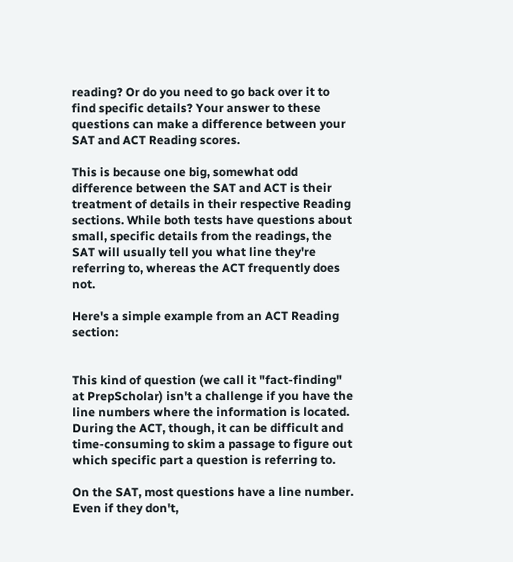reading? Or do you need to go back over it to find specific details? Your answer to these questions can make a difference between your SAT and ACT Reading scores.

This is because one big, somewhat odd difference between the SAT and ACT is their treatment of details in their respective Reading sections. While both tests have questions about small, specific details from the readings, the SAT will usually tell you what line they're referring to, whereas the ACT frequently does not.

Here's a simple example from an ACT Reading section:


This kind of question (we call it "fact-finding" at PrepScholar) isn't a challenge if you have the line numbers where the information is located. During the ACT, though, it can be difficult and time-consuming to skim a passage to figure out which specific part a question is referring to.

On the SAT, most questions have a line number. Even if they don't,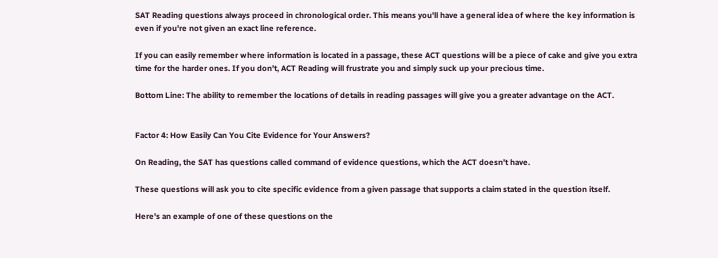SAT Reading questions always proceed in chronological order. This means you'll have a general idea of where the key information is even if you're not given an exact line reference.

If you can easily remember where information is located in a passage, these ACT questions will be a piece of cake and give you extra time for the harder ones. If you don't, ACT Reading will frustrate you and simply suck up your precious time.

Bottom Line: The ability to remember the locations of details in reading passages will give you a greater advantage on the ACT.


Factor 4: How Easily Can You Cite Evidence for Your Answers?

On Reading, the SAT has questions called command of evidence questions, which the ACT doesn't have.

These questions will ask you to cite specific evidence from a given passage that supports a claim stated in the question itself.

Here's an example of one of these questions on the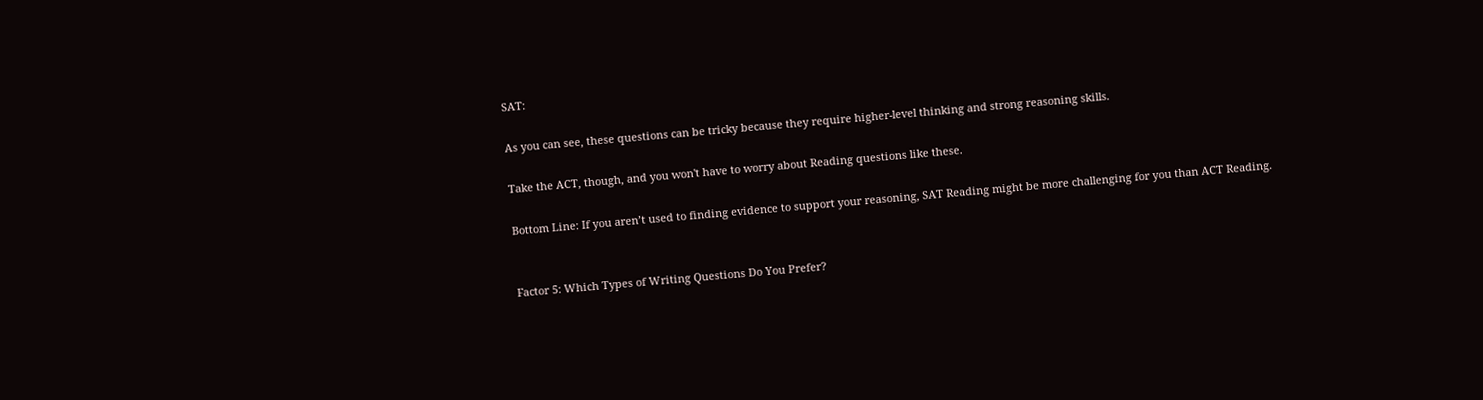SAT:

As you can see, these questions can be tricky because they require higher-level thinking and strong reasoning skills.

Take the ACT, though, and you won't have to worry about Reading questions like these.

Bottom Line: If you aren’t used to finding evidence to support your reasoning, SAT Reading might be more challenging for you than ACT Reading.


Factor 5: Which Types of Writing Questions Do You Prefer?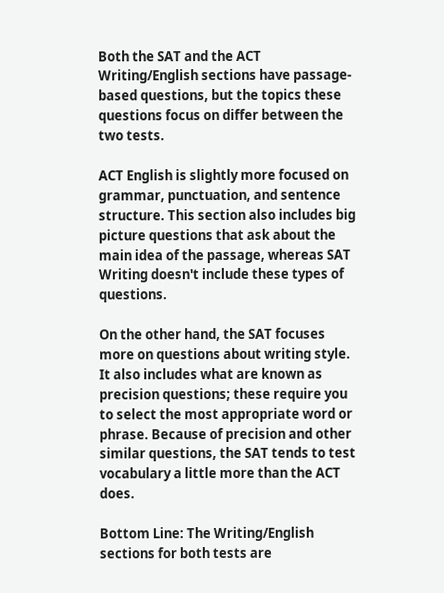Both the SAT and the ACT Writing/English sections have passage-based questions, but the topics these questions focus on differ between the two tests.

ACT English is slightly more focused on grammar, punctuation, and sentence structure. This section also includes big picture questions that ask about the main idea of the passage, whereas SAT Writing doesn't include these types of questions.

On the other hand, the SAT focuses more on questions about writing style. It also includes what are known as precision questions; these require you to select the most appropriate word or phrase. Because of precision and other similar questions, the SAT tends to test vocabulary a little more than the ACT does.

Bottom Line: The Writing/English sections for both tests are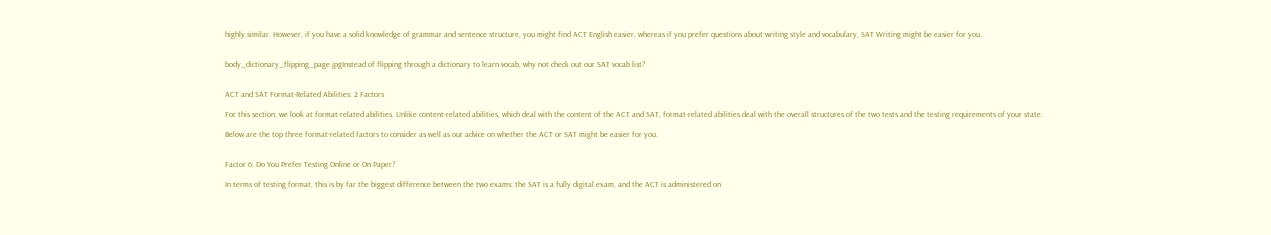highly similar. However, if you have a solid knowledge of grammar and sentence structure, you might find ACT English easier, whereas if you prefer questions about writing style and vocabulary, SAT Writing might be easier for you.


body_dictionary_flipping_page.jpgInstead of flipping through a dictionary to learn vocab, why not check out our SAT vocab list?


ACT and SAT Format-Related Abilities: 2 Factors

For this section, we look at format-related abilities. Unlike content-related abilities, which deal with the content of the ACT and SAT, format-related abilities deal with the overall structures of the two tests and the testing requirements of your state.

Below are the top three format-related factors to consider as well as our advice on whether the ACT or SAT might be easier for you.


Factor 6: Do You Prefer Testing Online or On Paper?

In terms of testing format, this is by far the biggest difference between the two exams: the SAT is a fully digital exam, and the ACT is administered on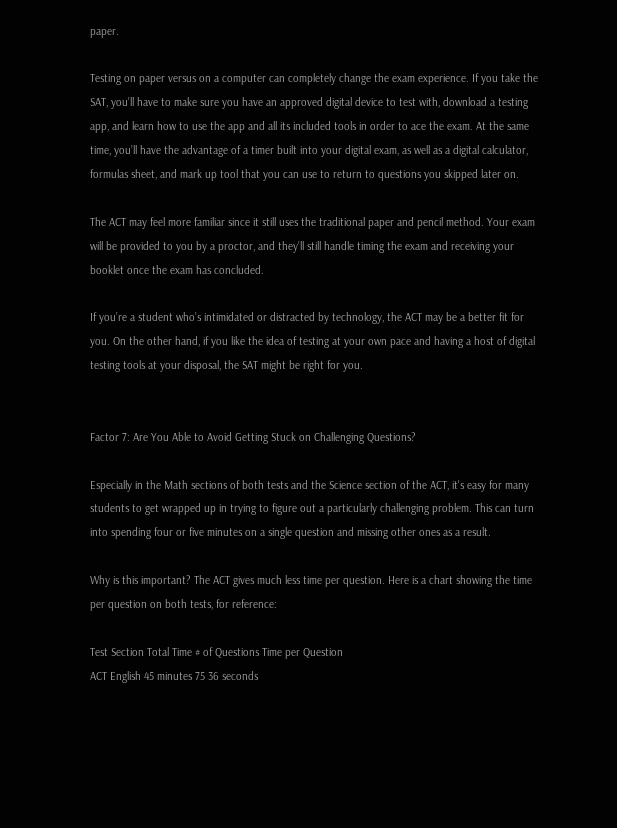paper.

Testing on paper versus on a computer can completely change the exam experience. If you take the SAT, you’ll have to make sure you have an approved digital device to test with, download a testing app, and learn how to use the app and all its included tools in order to ace the exam. At the same time, you’ll have the advantage of a timer built into your digital exam, as well as a digital calculator, formulas sheet, and mark up tool that you can use to return to questions you skipped later on.

The ACT may feel more familiar since it still uses the traditional paper and pencil method. Your exam will be provided to you by a proctor, and they’ll still handle timing the exam and receiving your booklet once the exam has concluded.

If you’re a student who’s intimidated or distracted by technology, the ACT may be a better fit for you. On the other hand, if you like the idea of testing at your own pace and having a host of digital testing tools at your disposal, the SAT might be right for you.


Factor 7: Are You Able to Avoid Getting Stuck on Challenging Questions?

Especially in the Math sections of both tests and the Science section of the ACT, it's easy for many students to get wrapped up in trying to figure out a particularly challenging problem. This can turn into spending four or five minutes on a single question and missing other ones as a result.

Why is this important? The ACT gives much less time per question. Here is a chart showing the time per question on both tests, for reference:

Test Section Total Time # of Questions Time per Question
ACT English 45 minutes 75 36 seconds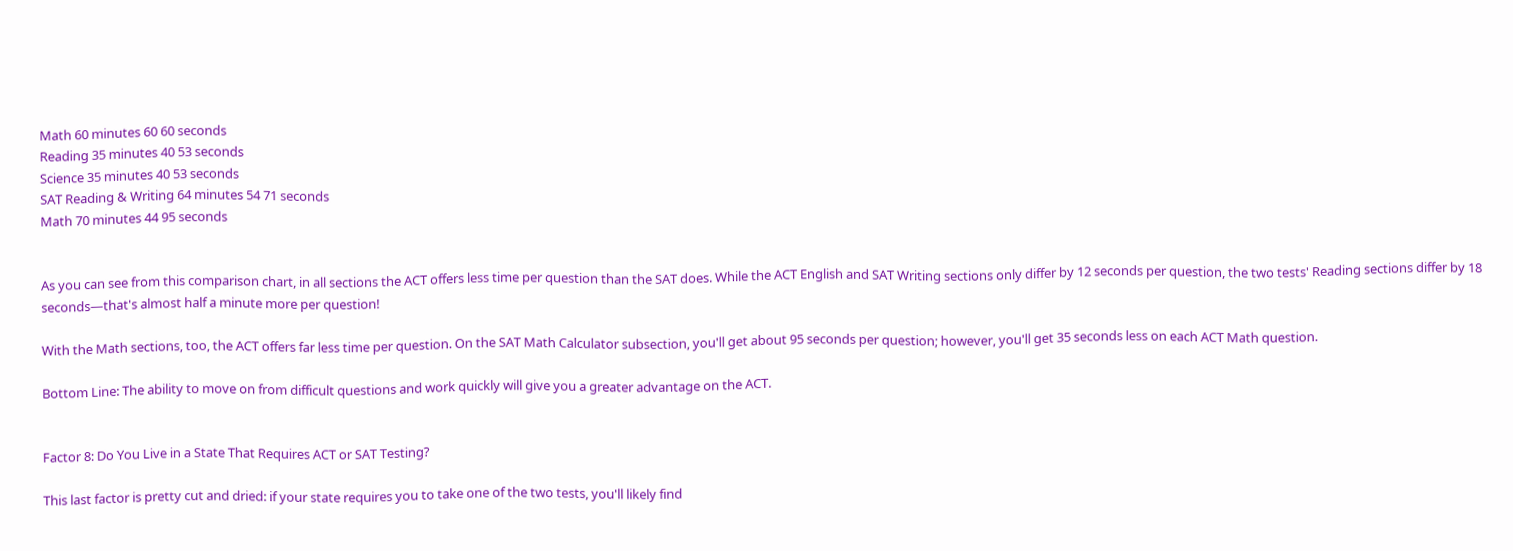Math 60 minutes 60 60 seconds
Reading 35 minutes 40 53 seconds
Science 35 minutes 40 53 seconds
SAT Reading & Writing 64 minutes 54 71 seconds
Math 70 minutes 44 95 seconds


As you can see from this comparison chart, in all sections the ACT offers less time per question than the SAT does. While the ACT English and SAT Writing sections only differ by 12 seconds per question, the two tests' Reading sections differ by 18 seconds—that's almost half a minute more per question!

With the Math sections, too, the ACT offers far less time per question. On the SAT Math Calculator subsection, you'll get about 95 seconds per question; however, you'll get 35 seconds less on each ACT Math question.

Bottom Line: The ability to move on from difficult questions and work quickly will give you a greater advantage on the ACT.


Factor 8: Do You Live in a State That Requires ACT or SAT Testing?

This last factor is pretty cut and dried: if your state requires you to take one of the two tests, you'll likely find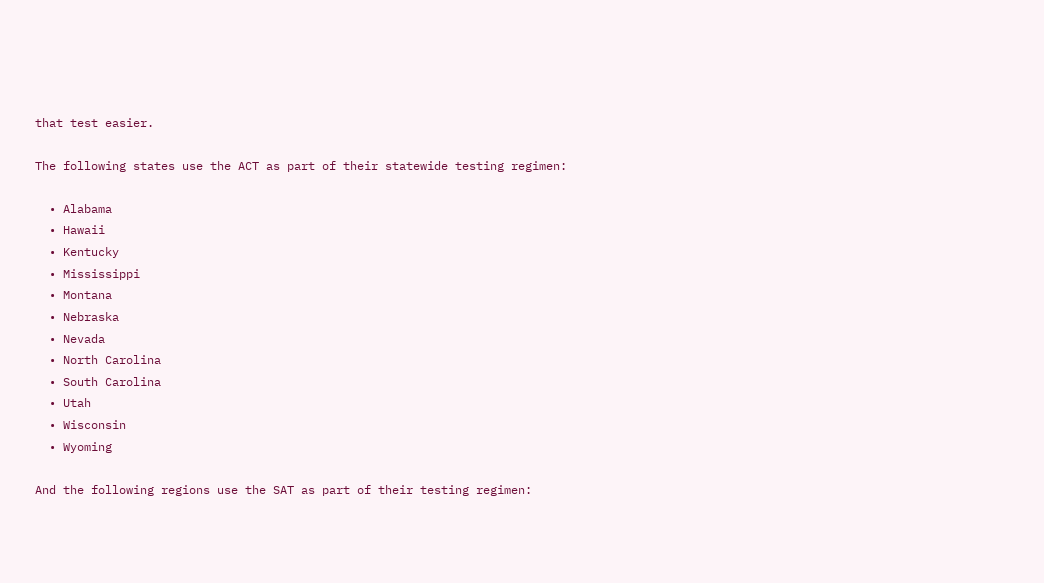that test easier.

The following states use the ACT as part of their statewide testing regimen:

  • Alabama
  • Hawaii
  • Kentucky
  • Mississippi
  • Montana
  • Nebraska
  • Nevada
  • North Carolina
  • South Carolina
  • Utah
  • Wisconsin
  • Wyoming

And the following regions use the SAT as part of their testing regimen: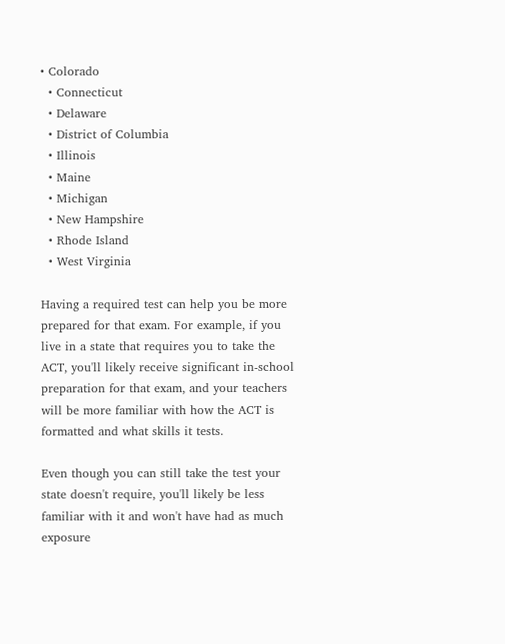• Colorado
  • Connecticut
  • Delaware
  • District of Columbia
  • Illinois
  • Maine
  • Michigan
  • New Hampshire
  • Rhode Island
  • West Virginia

Having a required test can help you be more prepared for that exam. For example, if you live in a state that requires you to take the ACT, you'll likely receive significant in-school preparation for that exam, and your teachers will be more familiar with how the ACT is formatted and what skills it tests.

Even though you can still take the test your state doesn't require, you'll likely be less familiar with it and won't have had as much exposure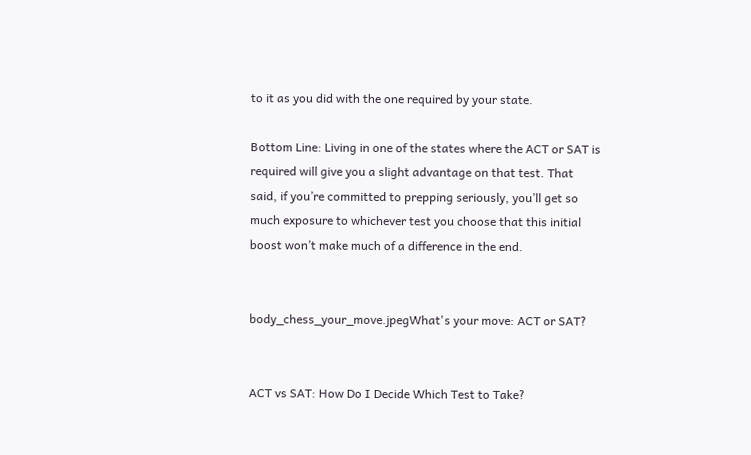to it as you did with the one required by your state.

Bottom Line: Living in one of the states where the ACT or SAT is required will give you a slight advantage on that test. That said, if you’re committed to prepping seriously, you’ll get so much exposure to whichever test you choose that this initial boost won’t make much of a difference in the end.


body_chess_your_move.jpegWhat's your move: ACT or SAT?


ACT vs SAT: How Do I Decide Which Test to Take?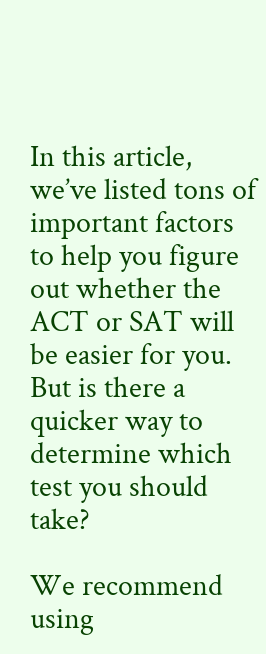In this article, we’ve listed tons of important factors to help you figure out whether the ACT or SAT will be easier for you. But is there a quicker way to determine which test you should take?

We recommend using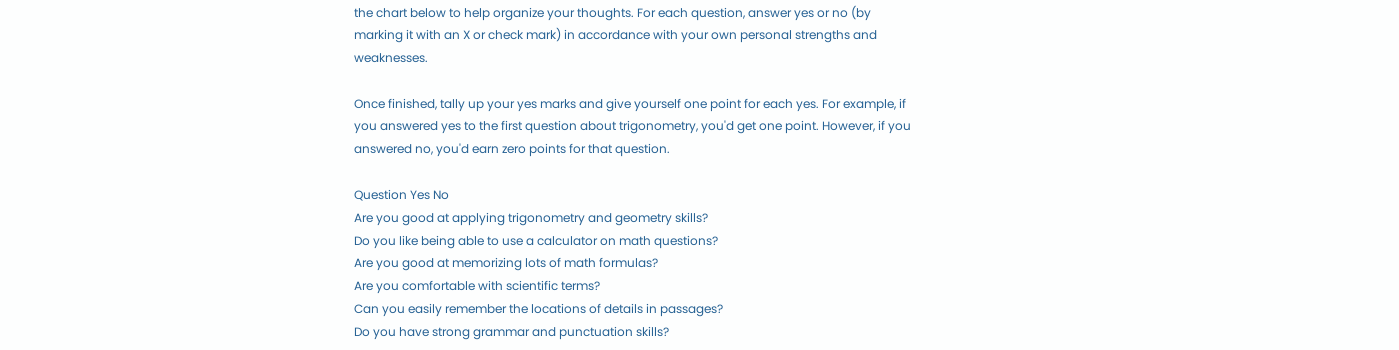the chart below to help organize your thoughts. For each question, answer yes or no (by marking it with an X or check mark) in accordance with your own personal strengths and weaknesses.

Once finished, tally up your yes marks and give yourself one point for each yes. For example, if you answered yes to the first question about trigonometry, you'd get one point. However, if you answered no, you'd earn zero points for that question.

Question Yes No
Are you good at applying trigonometry and geometry skills?
Do you like being able to use a calculator on math questions?
Are you good at memorizing lots of math formulas?
Are you comfortable with scientific terms?
Can you easily remember the locations of details in passages?
Do you have strong grammar and punctuation skills?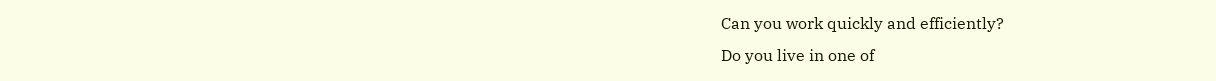Can you work quickly and efficiently?
Do you live in one of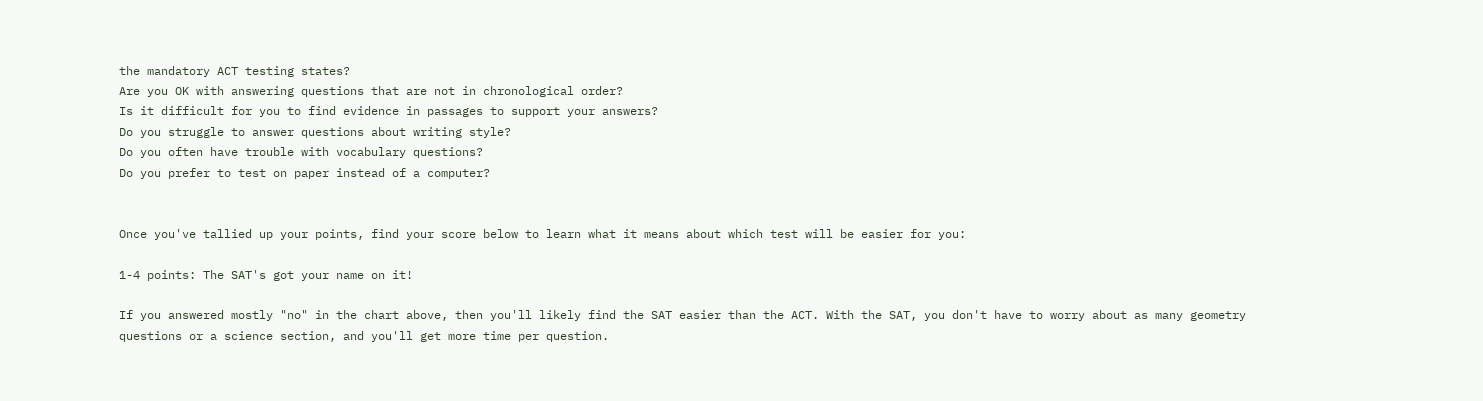the mandatory ACT testing states?
Are you OK with answering questions that are not in chronological order?
Is it difficult for you to find evidence in passages to support your answers?
Do you struggle to answer questions about writing style?
Do you often have trouble with vocabulary questions?
Do you prefer to test on paper instead of a computer?


Once you've tallied up your points, find your score below to learn what it means about which test will be easier for you:

1-4 points: The SAT's got your name on it!

If you answered mostly "no" in the chart above, then you'll likely find the SAT easier than the ACT. With the SAT, you don't have to worry about as many geometry questions or a science section, and you'll get more time per question.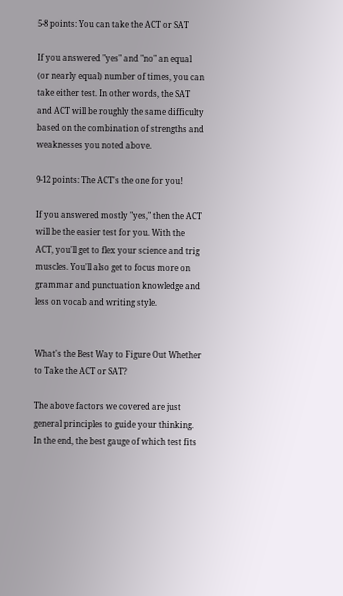5-8 points: You can take the ACT or SAT

If you answered "yes" and "no" an equal (or nearly equal) number of times, you can take either test. In other words, the SAT and ACT will be roughly the same difficulty based on the combination of strengths and weaknesses you noted above.

9-12 points: The ACT's the one for you!

If you answered mostly "yes," then the ACT will be the easier test for you. With the ACT, you'll get to flex your science and trig muscles. You'll also get to focus more on grammar and punctuation knowledge and less on vocab and writing style.


What's the Best Way to Figure Out Whether to Take the ACT or SAT?

The above factors we covered are just general principles to guide your thinking. In the end, the best gauge of which test fits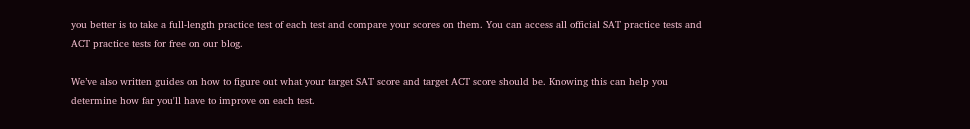you better is to take a full-length practice test of each test and compare your scores on them. You can access all official SAT practice tests and ACT practice tests for free on our blog.

We’ve also written guides on how to figure out what your target SAT score and target ACT score should be. Knowing this can help you determine how far you'll have to improve on each test.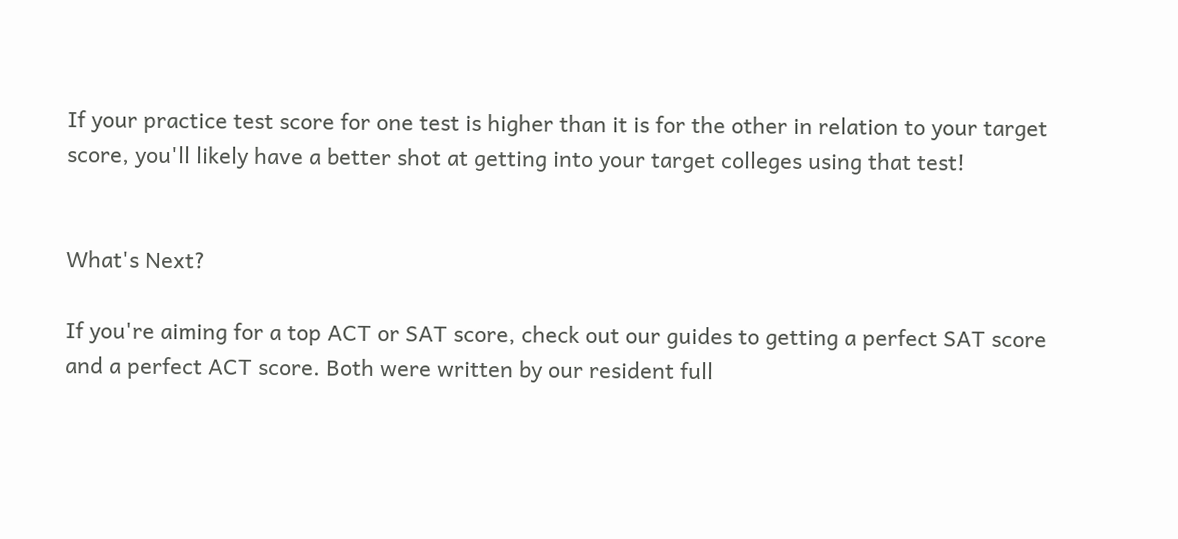If your practice test score for one test is higher than it is for the other in relation to your target score, you'll likely have a better shot at getting into your target colleges using that test!


What's Next?

If you're aiming for a top ACT or SAT score, check out our guides to getting a perfect SAT score and a perfect ACT score. Both were written by our resident full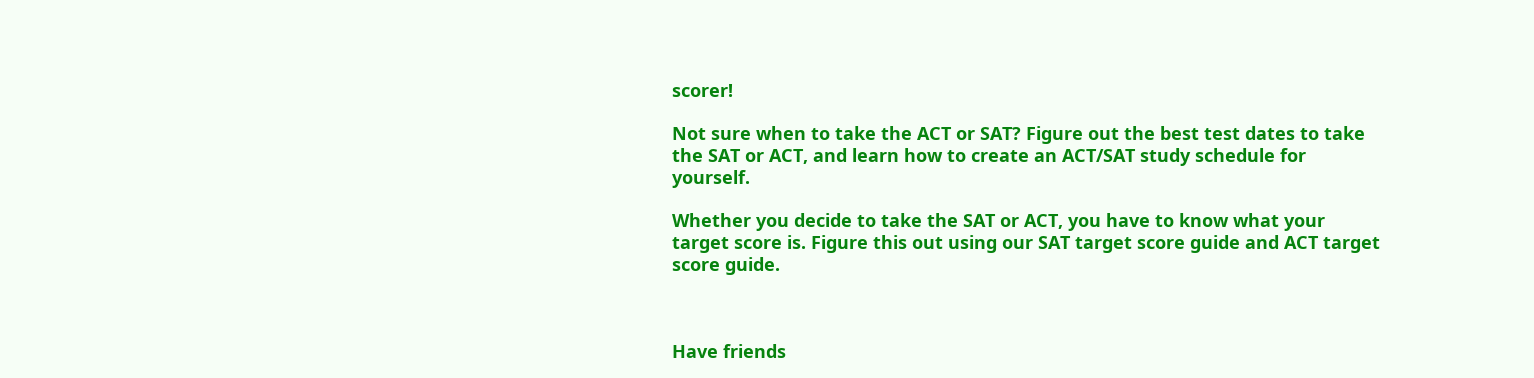scorer!

Not sure when to take the ACT or SAT? Figure out the best test dates to take the SAT or ACT, and learn how to create an ACT/SAT study schedule for yourself.

Whether you decide to take the SAT or ACT, you have to know what your target score is. Figure this out using our SAT target score guide and ACT target score guide.



Have friends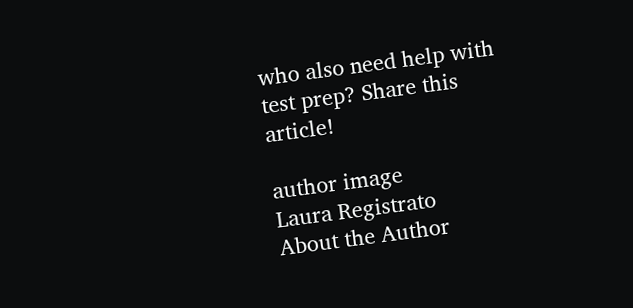who also need help with test prep? Share this article!

author image
Laura Registrato
About the Author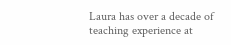Laura has over a decade of teaching experience at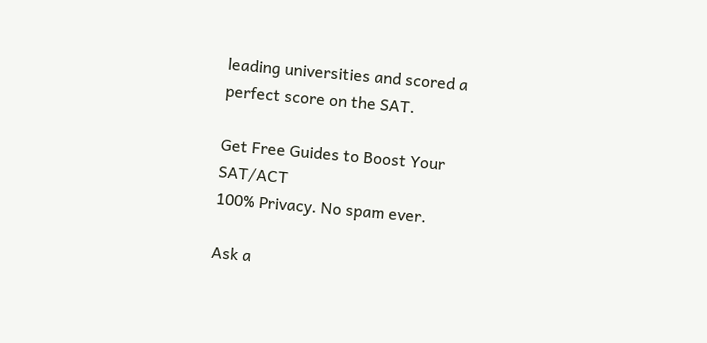leading universities and scored a perfect score on the SAT.

Get Free Guides to Boost Your SAT/ACT
100% Privacy. No spam ever.

Ask a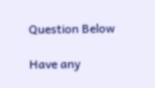Question Below

Have any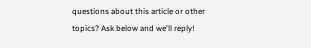questions about this article or other topics? Ask below and we'll reply!